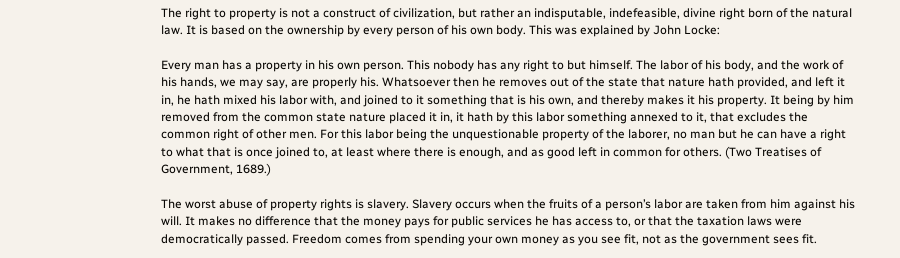The right to property is not a construct of civilization, but rather an indisputable, indefeasible, divine right born of the natural law. It is based on the ownership by every person of his own body. This was explained by John Locke:

Every man has a property in his own person. This nobody has any right to but himself. The labor of his body, and the work of his hands, we may say, are properly his. Whatsoever then he removes out of the state that nature hath provided, and left it in, he hath mixed his labor with, and joined to it something that is his own, and thereby makes it his property. It being by him removed from the common state nature placed it in, it hath by this labor something annexed to it, that excludes the common right of other men. For this labor being the unquestionable property of the laborer, no man but he can have a right to what that is once joined to, at least where there is enough, and as good left in common for others. (Two Treatises of Government, 1689.)

The worst abuse of property rights is slavery. Slavery occurs when the fruits of a person’s labor are taken from him against his will. It makes no difference that the money pays for public services he has access to, or that the taxation laws were democratically passed. Freedom comes from spending your own money as you see fit, not as the government sees fit.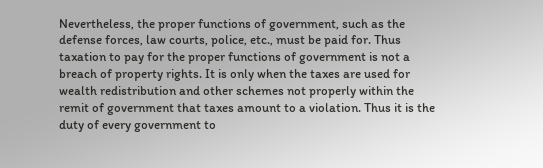Nevertheless, the proper functions of government, such as the defense forces, law courts, police, etc., must be paid for. Thus taxation to pay for the proper functions of government is not a breach of property rights. It is only when the taxes are used for wealth redistribution and other schemes not properly within the remit of government that taxes amount to a violation. Thus it is the duty of every government to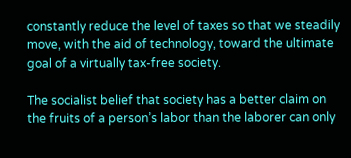constantly reduce the level of taxes so that we steadily move, with the aid of technology, toward the ultimate goal of a virtually tax-free society.

The socialist belief that society has a better claim on the fruits of a person’s labor than the laborer can only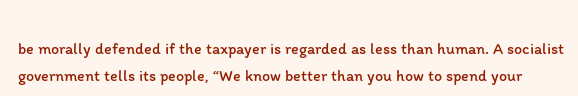be morally defended if the taxpayer is regarded as less than human. A socialist government tells its people, “We know better than you how to spend your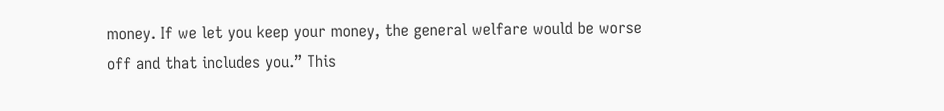money. If we let you keep your money, the general welfare would be worse off and that includes you.” This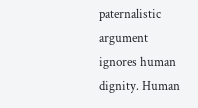paternalistic argument ignores human dignity. Human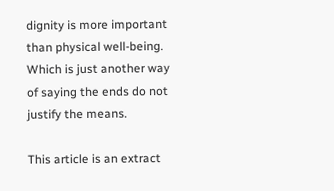dignity is more important than physical well-being. Which is just another way of saying the ends do not justify the means.

This article is an extract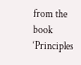from the book ‘Principles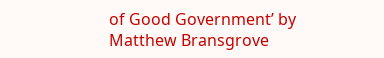of Good Government’ by Matthew Bransgrove